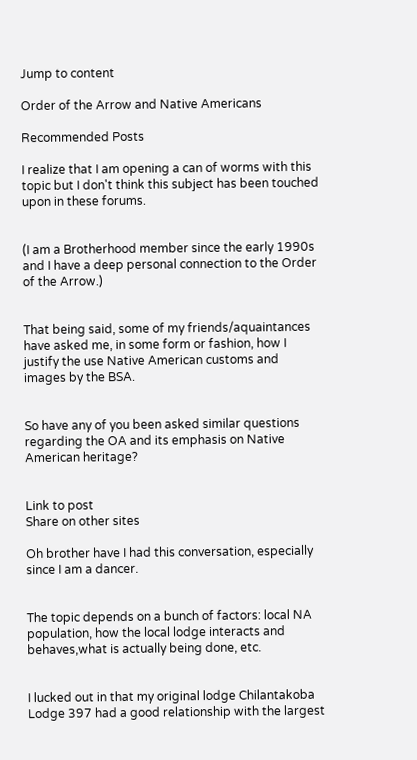Jump to content

Order of the Arrow and Native Americans

Recommended Posts

I realize that I am opening a can of worms with this topic but I don't think this subject has been touched upon in these forums.


(I am a Brotherhood member since the early 1990s and I have a deep personal connection to the Order of the Arrow.)


That being said, some of my friends/aquaintances have asked me, in some form or fashion, how I justify the use Native American customs and images by the BSA.


So have any of you been asked similar questions regarding the OA and its emphasis on Native American heritage?


Link to post
Share on other sites

Oh brother have I had this conversation, especially since I am a dancer.


The topic depends on a bunch of factors: local NA population, how the local lodge interacts and behaves,what is actually being done, etc.


I lucked out in that my original lodge Chilantakoba Lodge 397 had a good relationship with the largest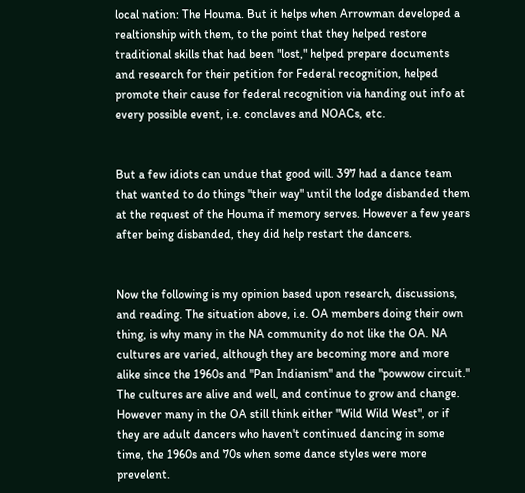local nation: The Houma. But it helps when Arrowman developed a realtionship with them, to the point that they helped restore traditional skills that had been "lost," helped prepare documents and research for their petition for Federal recognition, helped promote their cause for federal recognition via handing out info at every possible event, i.e. conclaves and NOACs, etc.


But a few idiots can undue that good will. 397 had a dance team that wanted to do things "their way" until the lodge disbanded them at the request of the Houma if memory serves. However a few years after being disbanded, they did help restart the dancers.


Now the following is my opinion based upon research, discussions, and reading. The situation above, i.e. OA members doing their own thing, is why many in the NA community do not like the OA. NA cultures are varied, although they are becoming more and more alike since the 1960s and "Pan Indianism" and the "powwow circuit." The cultures are alive and well, and continue to grow and change. However many in the OA still think either "Wild Wild West", or if they are adult dancers who haven't continued dancing in some time, the 1960s and 70s when some dance styles were more prevelent.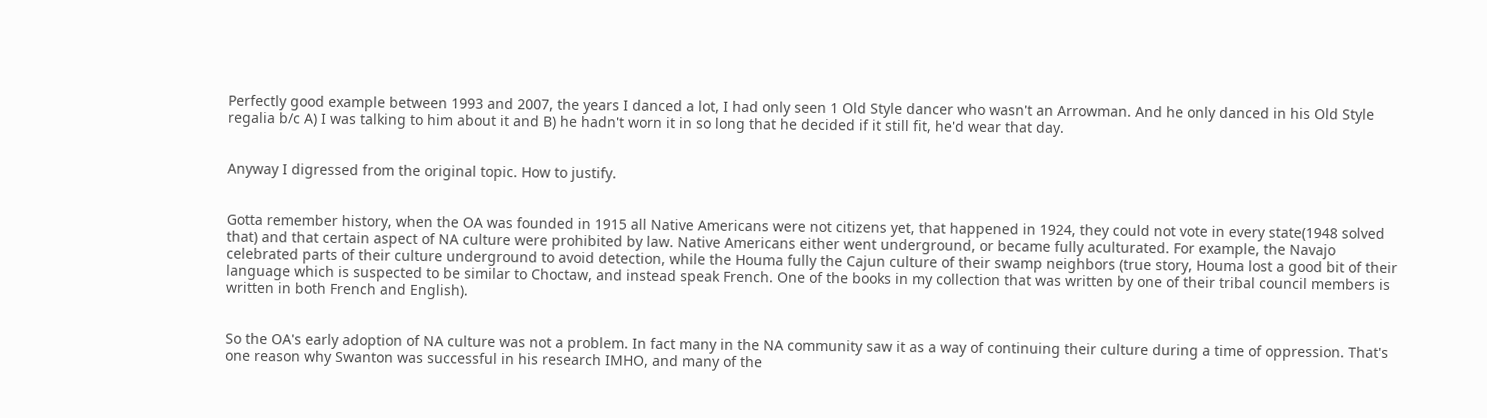Perfectly good example between 1993 and 2007, the years I danced a lot, I had only seen 1 Old Style dancer who wasn't an Arrowman. And he only danced in his Old Style regalia b/c A) I was talking to him about it and B) he hadn't worn it in so long that he decided if it still fit, he'd wear that day.


Anyway I digressed from the original topic. How to justify.


Gotta remember history, when the OA was founded in 1915 all Native Americans were not citizens yet, that happened in 1924, they could not vote in every state(1948 solved that) and that certain aspect of NA culture were prohibited by law. Native Americans either went underground, or became fully aculturated. For example, the Navajo celebrated parts of their culture underground to avoid detection, while the Houma fully the Cajun culture of their swamp neighbors (true story, Houma lost a good bit of their language which is suspected to be similar to Choctaw, and instead speak French. One of the books in my collection that was written by one of their tribal council members is written in both French and English).


So the OA's early adoption of NA culture was not a problem. In fact many in the NA community saw it as a way of continuing their culture during a time of oppression. That's one reason why Swanton was successful in his research IMHO, and many of the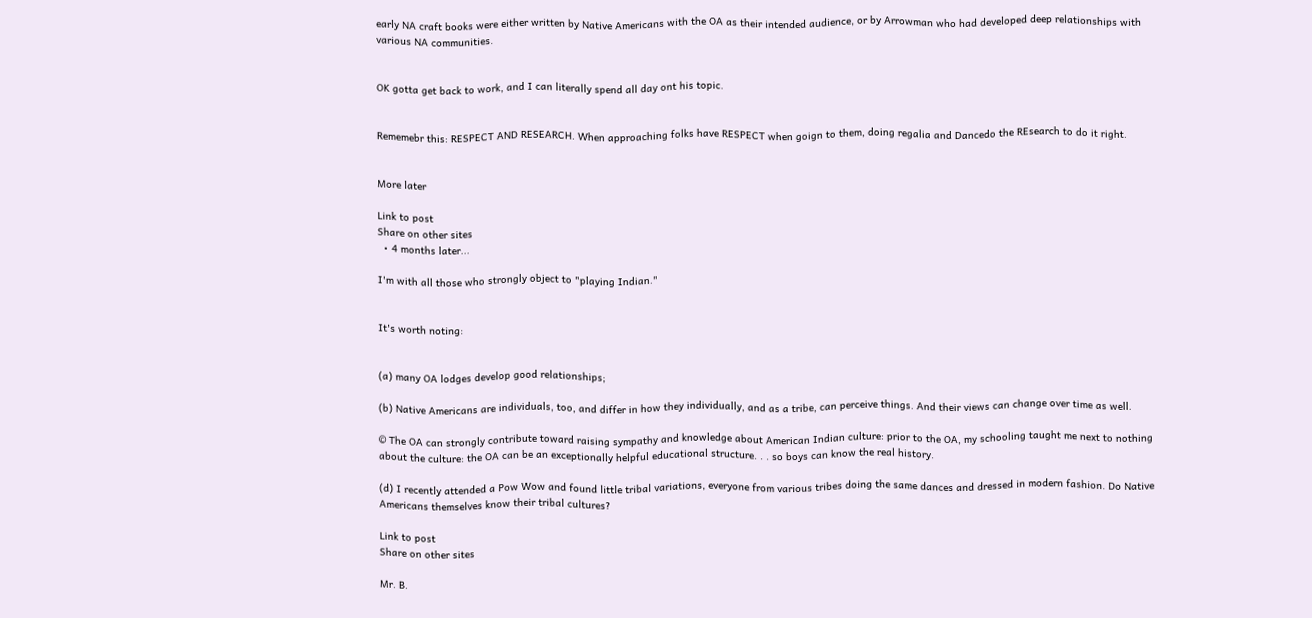early NA craft books were either written by Native Americans with the OA as their intended audience, or by Arrowman who had developed deep relationships with various NA communities.


OK gotta get back to work, and I can literally spend all day ont his topic.


Rememebr this: RESPECT AND RESEARCH. When approaching folks have RESPECT when goign to them, doing regalia and Dancedo the REsearch to do it right.


More later

Link to post
Share on other sites
  • 4 months later...

I'm with all those who strongly object to "playing Indian."


It's worth noting:


(a) many OA lodges develop good relationships;

(b) Native Americans are individuals, too, and differ in how they individually, and as a tribe, can perceive things. And their views can change over time as well.

© The OA can strongly contribute toward raising sympathy and knowledge about American Indian culture: prior to the OA, my schooling taught me next to nothing about the culture: the OA can be an exceptionally helpful educational structure. . . so boys can know the real history.

(d) I recently attended a Pow Wow and found little tribal variations, everyone from various tribes doing the same dances and dressed in modern fashion. Do Native Americans themselves know their tribal cultures?

Link to post
Share on other sites

Mr. B.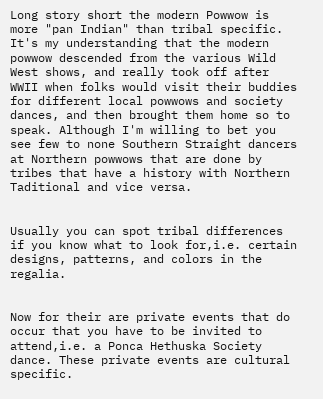Long story short the modern Powwow is more "pan Indian" than tribal specific. It's my understanding that the modern powwow descended from the various Wild West shows, and really took off after WWII when folks would visit their buddies for different local powwows and society dances, and then brought them home so to speak. Although I'm willing to bet you see few to none Southern Straight dancers at Northern powwows that are done by tribes that have a history with Northern Taditional and vice versa.


Usually you can spot tribal differences if you know what to look for,i.e. certain designs, patterns, and colors in the regalia.


Now for their are private events that do occur that you have to be invited to attend,i.e. a Ponca Hethuska Society dance. These private events are cultural specific.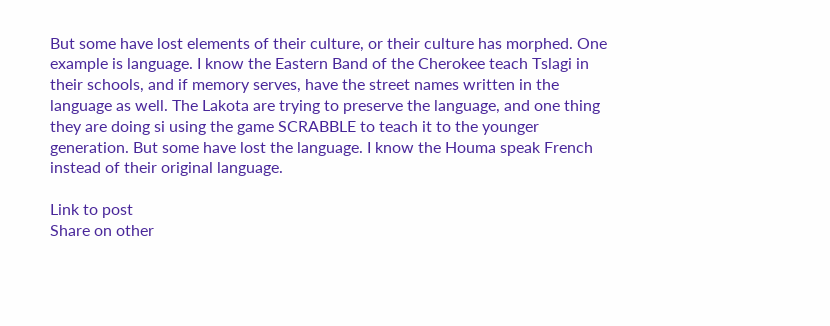But some have lost elements of their culture, or their culture has morphed. One example is language. I know the Eastern Band of the Cherokee teach Tslagi in their schools, and if memory serves, have the street names written in the language as well. The Lakota are trying to preserve the language, and one thing they are doing si using the game SCRABBLE to teach it to the younger generation. But some have lost the language. I know the Houma speak French instead of their original language.

Link to post
Share on other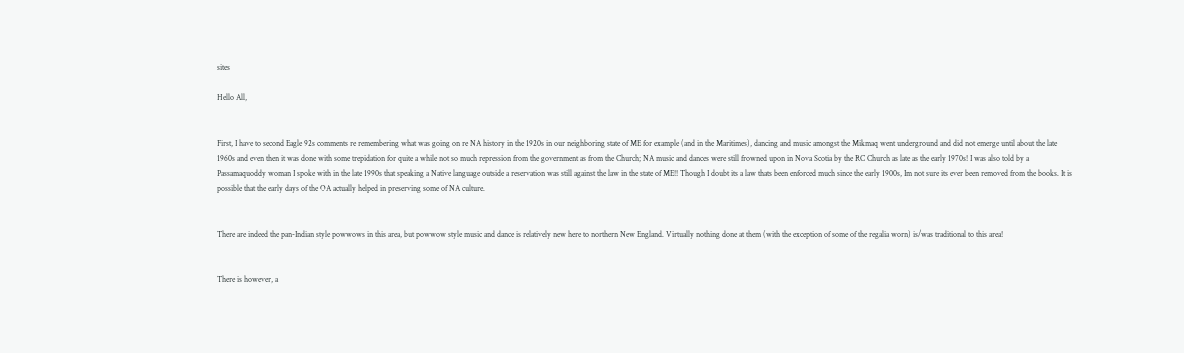sites

Hello All,


First, I have to second Eagle 92s comments re remembering what was going on re NA history in the 1920s in our neighboring state of ME for example (and in the Maritimes), dancing and music amongst the Mikmaq went underground and did not emerge until about the late 1960s and even then it was done with some trepidation for quite a while not so much repression from the government as from the Church; NA music and dances were still frowned upon in Nova Scotia by the RC Church as late as the early 1970s! I was also told by a Passamaquoddy woman I spoke with in the late 1990s that speaking a Native language outside a reservation was still against the law in the state of ME!! Though I doubt its a law thats been enforced much since the early 1900s, Im not sure its ever been removed from the books. It is possible that the early days of the OA actually helped in preserving some of NA culture.


There are indeed the pan-Indian style powwows in this area, but powwow style music and dance is relatively new here to northern New England. Virtually nothing done at them (with the exception of some of the regalia worn) is/was traditional to this area!


There is however, a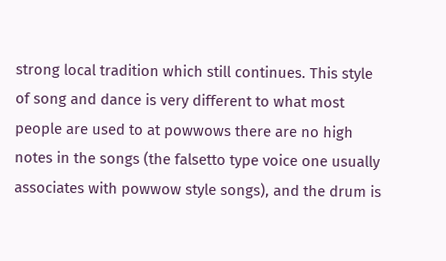strong local tradition which still continues. This style of song and dance is very different to what most people are used to at powwows there are no high notes in the songs (the falsetto type voice one usually associates with powwow style songs), and the drum is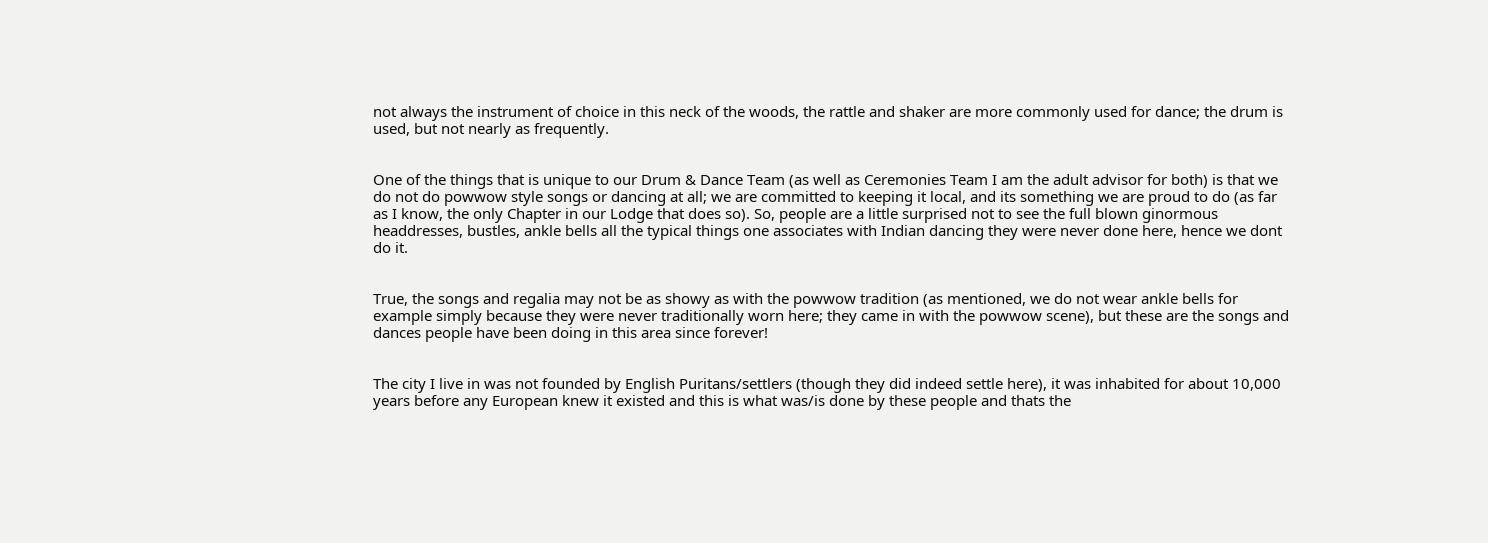not always the instrument of choice in this neck of the woods, the rattle and shaker are more commonly used for dance; the drum is used, but not nearly as frequently.


One of the things that is unique to our Drum & Dance Team (as well as Ceremonies Team I am the adult advisor for both) is that we do not do powwow style songs or dancing at all; we are committed to keeping it local, and its something we are proud to do (as far as I know, the only Chapter in our Lodge that does so). So, people are a little surprised not to see the full blown ginormous headdresses, bustles, ankle bells all the typical things one associates with Indian dancing they were never done here, hence we dont do it.


True, the songs and regalia may not be as showy as with the powwow tradition (as mentioned, we do not wear ankle bells for example simply because they were never traditionally worn here; they came in with the powwow scene), but these are the songs and dances people have been doing in this area since forever!


The city I live in was not founded by English Puritans/settlers (though they did indeed settle here), it was inhabited for about 10,000 years before any European knew it existed and this is what was/is done by these people and thats the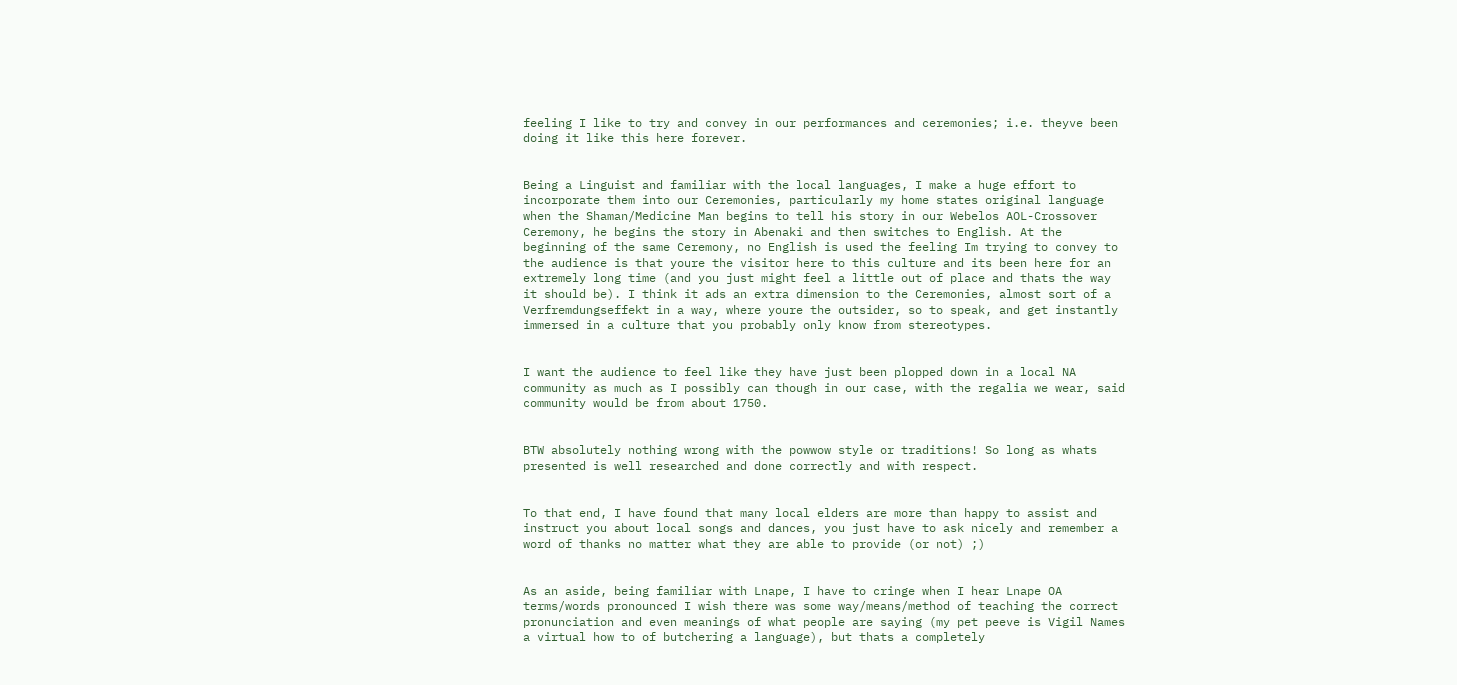feeling I like to try and convey in our performances and ceremonies; i.e. theyve been doing it like this here forever.


Being a Linguist and familiar with the local languages, I make a huge effort to incorporate them into our Ceremonies, particularly my home states original language when the Shaman/Medicine Man begins to tell his story in our Webelos AOL-Crossover Ceremony, he begins the story in Abenaki and then switches to English. At the beginning of the same Ceremony, no English is used the feeling Im trying to convey to the audience is that youre the visitor here to this culture and its been here for an extremely long time (and you just might feel a little out of place and thats the way it should be). I think it ads an extra dimension to the Ceremonies, almost sort of a Verfremdungseffekt in a way, where youre the outsider, so to speak, and get instantly immersed in a culture that you probably only know from stereotypes.


I want the audience to feel like they have just been plopped down in a local NA community as much as I possibly can though in our case, with the regalia we wear, said community would be from about 1750.


BTW absolutely nothing wrong with the powwow style or traditions! So long as whats presented is well researched and done correctly and with respect.


To that end, I have found that many local elders are more than happy to assist and instruct you about local songs and dances, you just have to ask nicely and remember a word of thanks no matter what they are able to provide (or not) ;)


As an aside, being familiar with Lnape, I have to cringe when I hear Lnape OA terms/words pronounced I wish there was some way/means/method of teaching the correct pronunciation and even meanings of what people are saying (my pet peeve is Vigil Names a virtual how to of butchering a language), but thats a completely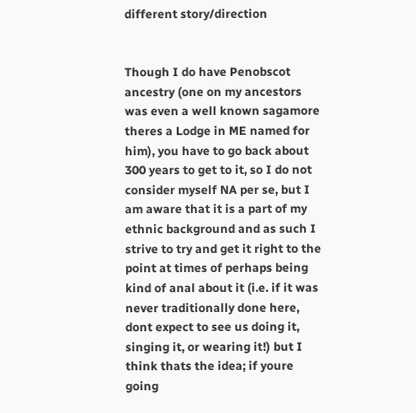different story/direction


Though I do have Penobscot ancestry (one on my ancestors was even a well known sagamore theres a Lodge in ME named for him), you have to go back about 300 years to get to it, so I do not consider myself NA per se, but I am aware that it is a part of my ethnic background and as such I strive to try and get it right to the point at times of perhaps being kind of anal about it (i.e. if it was never traditionally done here, dont expect to see us doing it, singing it, or wearing it!) but I think thats the idea; if youre going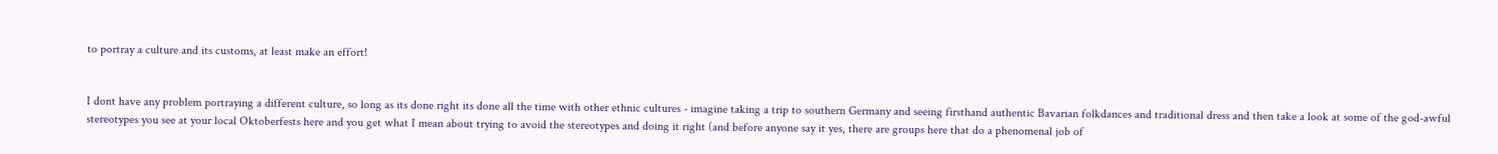to portray a culture and its customs, at least make an effort!


I dont have any problem portraying a different culture, so long as its done right its done all the time with other ethnic cultures - imagine taking a trip to southern Germany and seeing firsthand authentic Bavarian folkdances and traditional dress and then take a look at some of the god-awful stereotypes you see at your local Oktoberfests here and you get what I mean about trying to avoid the stereotypes and doing it right (and before anyone say it yes, there are groups here that do a phenomenal job of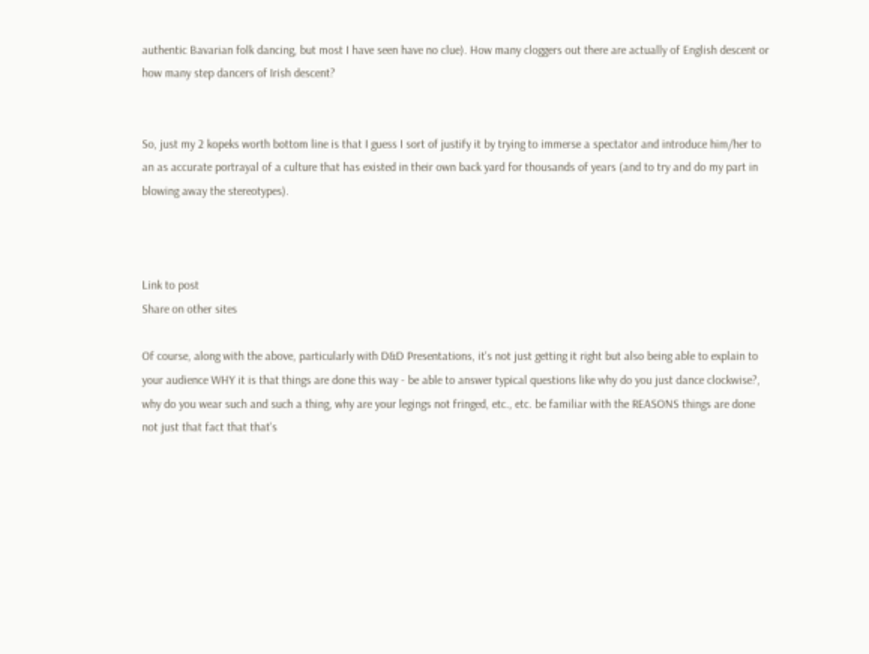authentic Bavarian folk dancing, but most I have seen have no clue). How many cloggers out there are actually of English descent or how many step dancers of Irish descent?


So, just my 2 kopeks worth bottom line is that I guess I sort of justify it by trying to immerse a spectator and introduce him/her to an as accurate portrayal of a culture that has existed in their own back yard for thousands of years (and to try and do my part in blowing away the stereotypes).



Link to post
Share on other sites

Of course, along with the above, particularly with D&D Presentations, it's not just getting it right but also being able to explain to your audience WHY it is that things are done this way - be able to answer typical questions like why do you just dance clockwise?, why do you wear such and such a thing, why are your legings not fringed, etc., etc. be familiar with the REASONS things are done not just that fact that that's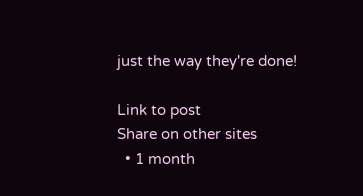just the way they're done!

Link to post
Share on other sites
  • 1 month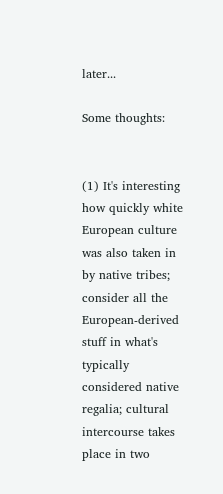later...

Some thoughts:


(1) It's interesting how quickly white European culture was also taken in by native tribes; consider all the European-derived stuff in what's typically considered native regalia; cultural intercourse takes place in two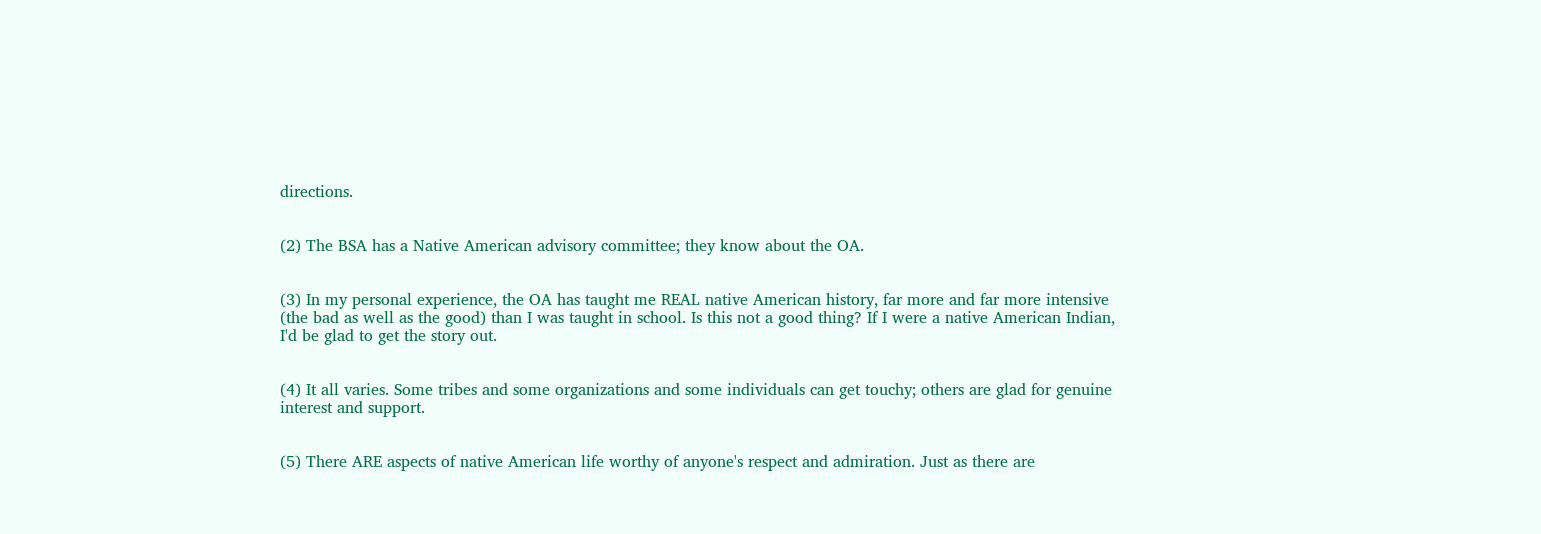directions.


(2) The BSA has a Native American advisory committee; they know about the OA.


(3) In my personal experience, the OA has taught me REAL native American history, far more and far more intensive (the bad as well as the good) than I was taught in school. Is this not a good thing? If I were a native American Indian, I'd be glad to get the story out.


(4) It all varies. Some tribes and some organizations and some individuals can get touchy; others are glad for genuine interest and support.


(5) There ARE aspects of native American life worthy of anyone's respect and admiration. Just as there are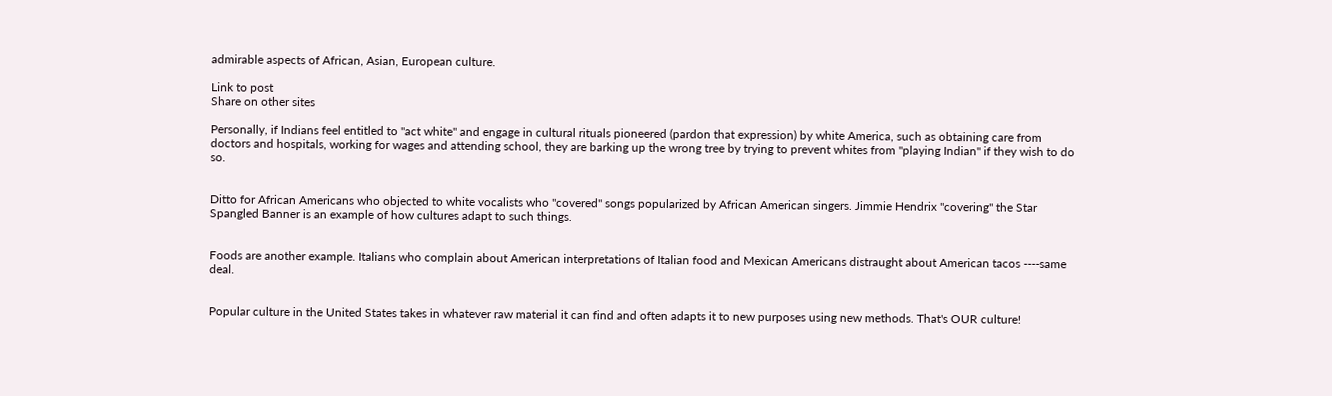admirable aspects of African, Asian, European culture.

Link to post
Share on other sites

Personally, if Indians feel entitled to "act white" and engage in cultural rituals pioneered (pardon that expression) by white America, such as obtaining care from doctors and hospitals, working for wages and attending school, they are barking up the wrong tree by trying to prevent whites from "playing Indian" if they wish to do so.


Ditto for African Americans who objected to white vocalists who "covered" songs popularized by African American singers. Jimmie Hendrix "covering" the Star Spangled Banner is an example of how cultures adapt to such things.


Foods are another example. Italians who complain about American interpretations of Italian food and Mexican Americans distraught about American tacos ----same deal.


Popular culture in the United States takes in whatever raw material it can find and often adapts it to new purposes using new methods. That's OUR culture!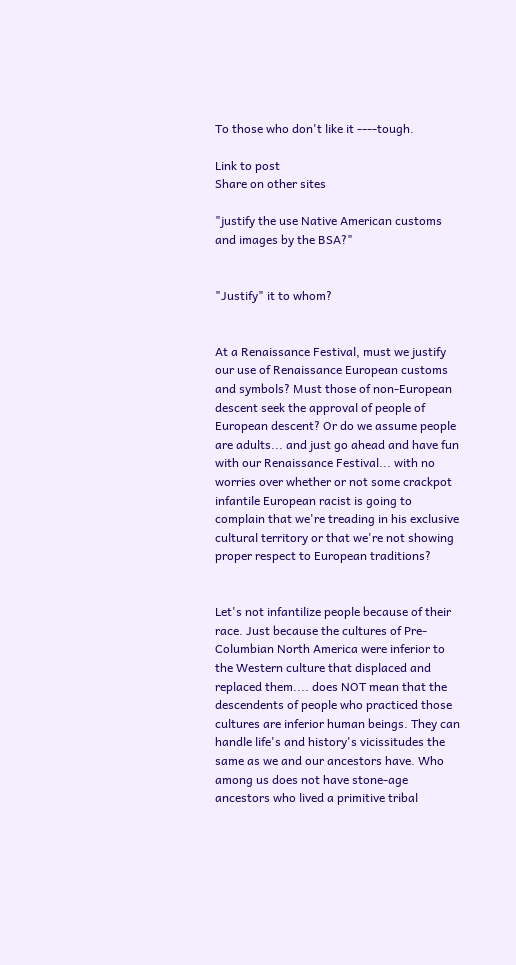To those who don't like it ----tough.

Link to post
Share on other sites

"justify the use Native American customs and images by the BSA?"


"Justify" it to whom?


At a Renaissance Festival, must we justify our use of Renaissance European customs and symbols? Must those of non-European descent seek the approval of people of European descent? Or do we assume people are adults... and just go ahead and have fun with our Renaissance Festival... with no worries over whether or not some crackpot infantile European racist is going to complain that we're treading in his exclusive cultural territory or that we're not showing proper respect to European traditions?


Let's not infantilize people because of their race. Just because the cultures of Pre-Columbian North America were inferior to the Western culture that displaced and replaced them.... does NOT mean that the descendents of people who practiced those cultures are inferior human beings. They can handle life's and history's vicissitudes the same as we and our ancestors have. Who among us does not have stone-age ancestors who lived a primitive tribal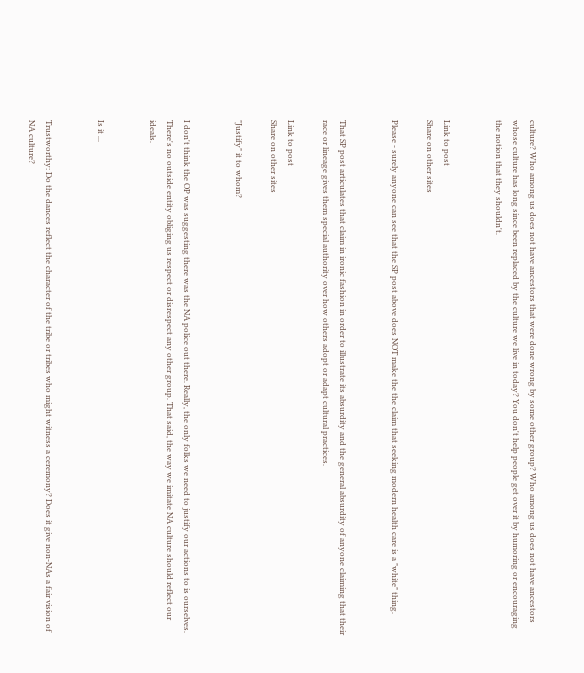culture? Who among us does not have ancestors that were done wrong by some other group? Who among us does not have ancestors whose culture has long since been replaced by the culture we live in today? You don't help people get over it by humoring or encouraging the notion that they shouldn't.


Link to post
Share on other sites

Please - surely anyone can see that the SP post above does NOT make the the claim that seeking modern health care is a "white" thing.


That SP post articulates that claim in ironic fashion in order to illustrate its absurdity and the general absurdity of anyone claiming that their race or lineage gives them special authority over how others adopt or adapt cultural practices.

Link to post
Share on other sites

"Justify" it to whom?


I don't think the OP was suggesting there was the NA police out there. Really, the only folks we need to justify our actions to is ourselves. There's no outside entity obliging us respect or disrespect any other group. That said, the way we imitate NA culture should reflect our ideals.


Is it ...


Trustworthy: Do the dances reflect the character of the tribe or tribes who might witness a ceremony? Does it give non-NAs a fair vision of NA culture?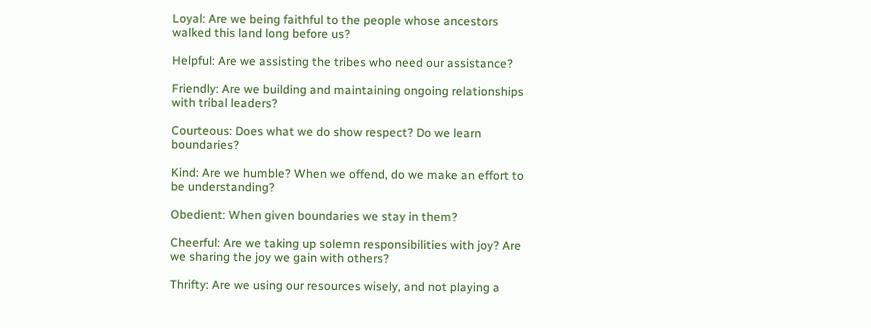Loyal: Are we being faithful to the people whose ancestors walked this land long before us?

Helpful: Are we assisting the tribes who need our assistance?

Friendly: Are we building and maintaining ongoing relationships with tribal leaders?

Courteous: Does what we do show respect? Do we learn boundaries?

Kind: Are we humble? When we offend, do we make an effort to be understanding?

Obedient: When given boundaries we stay in them?

Cheerful: Are we taking up solemn responsibilities with joy? Are we sharing the joy we gain with others?

Thrifty: Are we using our resources wisely, and not playing a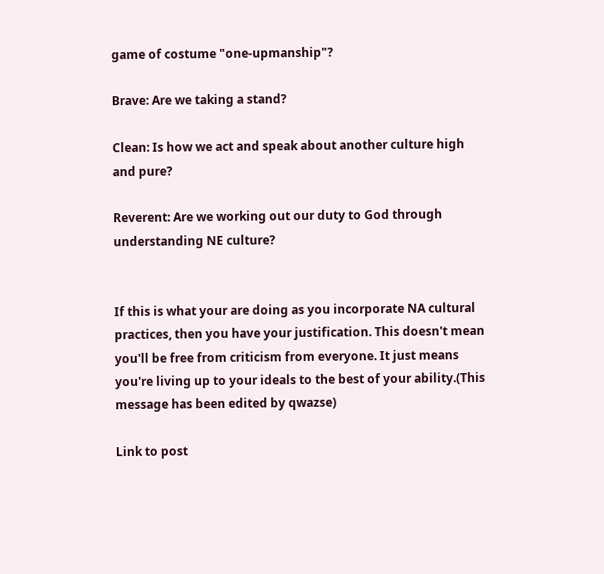game of costume "one-upmanship"?

Brave: Are we taking a stand?

Clean: Is how we act and speak about another culture high and pure?

Reverent: Are we working out our duty to God through understanding NE culture?


If this is what your are doing as you incorporate NA cultural practices, then you have your justification. This doesn't mean you'll be free from criticism from everyone. It just means you're living up to your ideals to the best of your ability.(This message has been edited by qwazse)

Link to post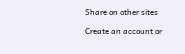Share on other sites

Create an account or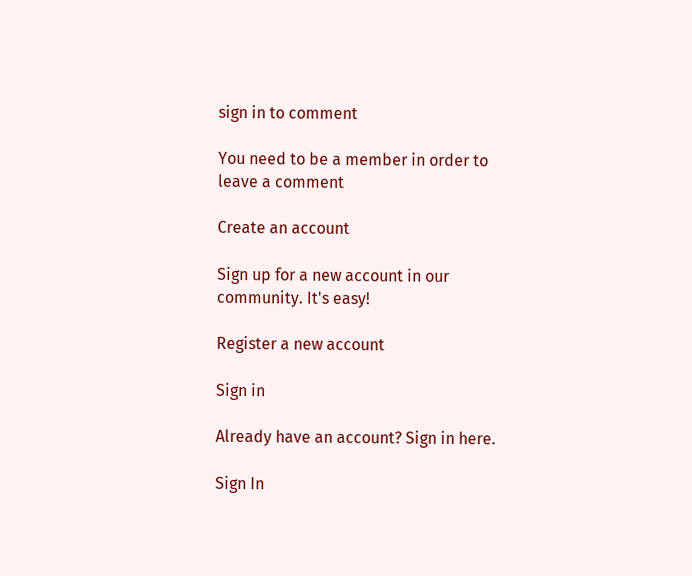sign in to comment

You need to be a member in order to leave a comment

Create an account

Sign up for a new account in our community. It's easy!

Register a new account

Sign in

Already have an account? Sign in here.

Sign In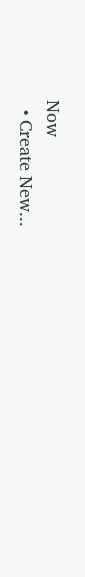Now
  • Create New...